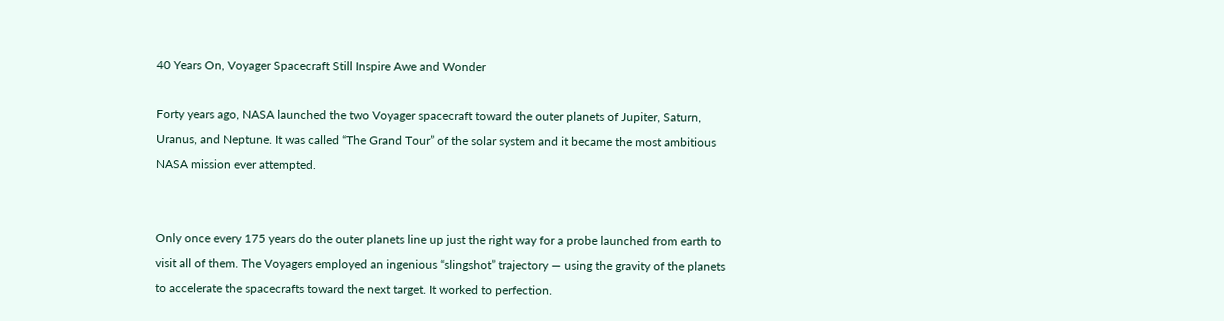40 Years On, Voyager Spacecraft Still Inspire Awe and Wonder

Forty years ago, NASA launched the two Voyager spacecraft toward the outer planets of Jupiter, Saturn, Uranus, and Neptune. It was called “The Grand Tour” of the solar system and it became the most ambitious NASA mission ever attempted.


Only once every 175 years do the outer planets line up just the right way for a probe launched from earth to visit all of them. The Voyagers employed an ingenious “slingshot” trajectory — using the gravity of the planets to accelerate the spacecrafts toward the next target. It worked to perfection.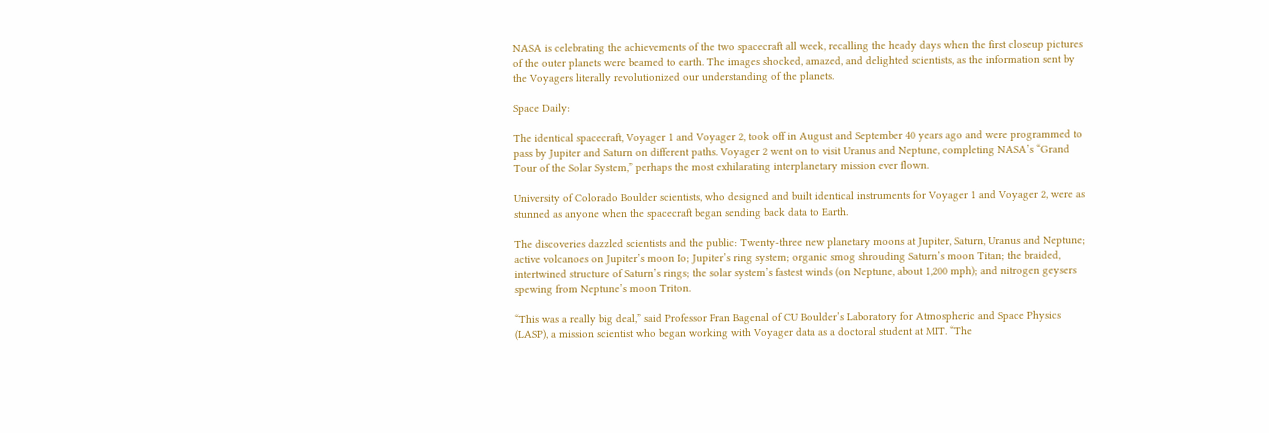NASA is celebrating the achievements of the two spacecraft all week, recalling the heady days when the first closeup pictures of the outer planets were beamed to earth. The images shocked, amazed, and delighted scientists, as the information sent by the Voyagers literally revolutionized our understanding of the planets.

Space Daily:

The identical spacecraft, Voyager 1 and Voyager 2, took off in August and September 40 years ago and were programmed to pass by Jupiter and Saturn on different paths. Voyager 2 went on to visit Uranus and Neptune, completing NASA’s “Grand Tour of the Solar System,” perhaps the most exhilarating interplanetary mission ever flown.

University of Colorado Boulder scientists, who designed and built identical instruments for Voyager 1 and Voyager 2, were as stunned as anyone when the spacecraft began sending back data to Earth.

The discoveries dazzled scientists and the public: Twenty-three new planetary moons at Jupiter, Saturn, Uranus and Neptune; active volcanoes on Jupiter’s moon Io; Jupiter’s ring system; organic smog shrouding Saturn’s moon Titan; the braided, intertwined structure of Saturn’s rings; the solar system’s fastest winds (on Neptune, about 1,200 mph); and nitrogen geysers spewing from Neptune’s moon Triton.

“This was a really big deal,” said Professor Fran Bagenal of CU Boulder’s Laboratory for Atmospheric and Space Physics (LASP), a mission scientist who began working with Voyager data as a doctoral student at MIT. “The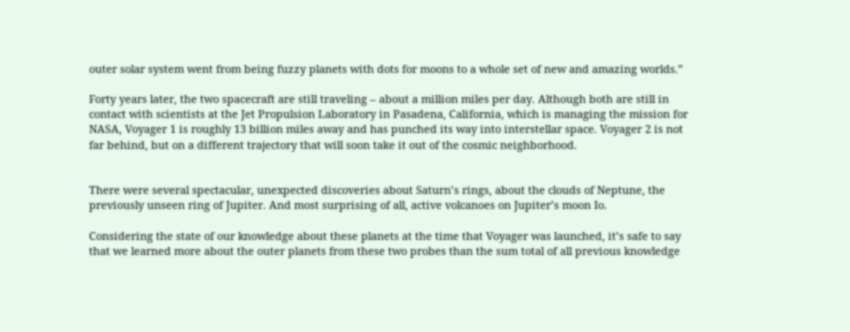outer solar system went from being fuzzy planets with dots for moons to a whole set of new and amazing worlds.”

Forty years later, the two spacecraft are still traveling – about a million miles per day. Although both are still in contact with scientists at the Jet Propulsion Laboratory in Pasadena, California, which is managing the mission for NASA, Voyager 1 is roughly 13 billion miles away and has punched its way into interstellar space. Voyager 2 is not far behind, but on a different trajectory that will soon take it out of the cosmic neighborhood.


There were several spectacular, unexpected discoveries about Saturn’s rings, about the clouds of Neptune, the previously unseen ring of Jupiter. And most surprising of all, active volcanoes on Jupiter’s moon Io.

Considering the state of our knowledge about these planets at the time that Voyager was launched, it’s safe to say that we learned more about the outer planets from these two probes than the sum total of all previous knowledge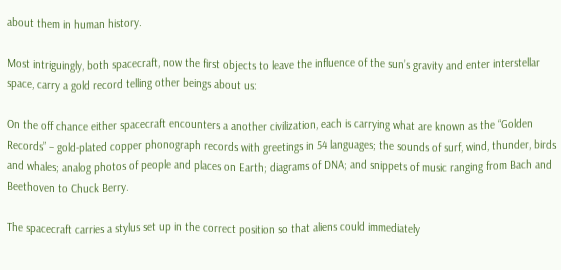about them in human history.

Most intriguingly, both spacecraft, now the first objects to leave the influence of the sun’s gravity and enter interstellar space, carry a gold record telling other beings about us:

On the off chance either spacecraft encounters a another civilization, each is carrying what are known as the “Golden Records” – gold-plated copper phonograph records with greetings in 54 languages; the sounds of surf, wind, thunder, birds and whales; analog photos of people and places on Earth; diagrams of DNA; and snippets of music ranging from Bach and Beethoven to Chuck Berry.

The spacecraft carries a stylus set up in the correct position so that aliens could immediately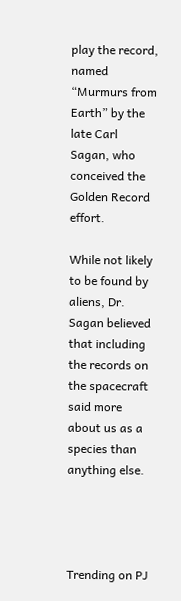play the record, named “Murmurs from Earth” by the late Carl Sagan, who conceived the Golden Record effort.

While not likely to be found by aliens, Dr. Sagan believed that including the records on the spacecraft said more about us as a species than anything else.




Trending on PJ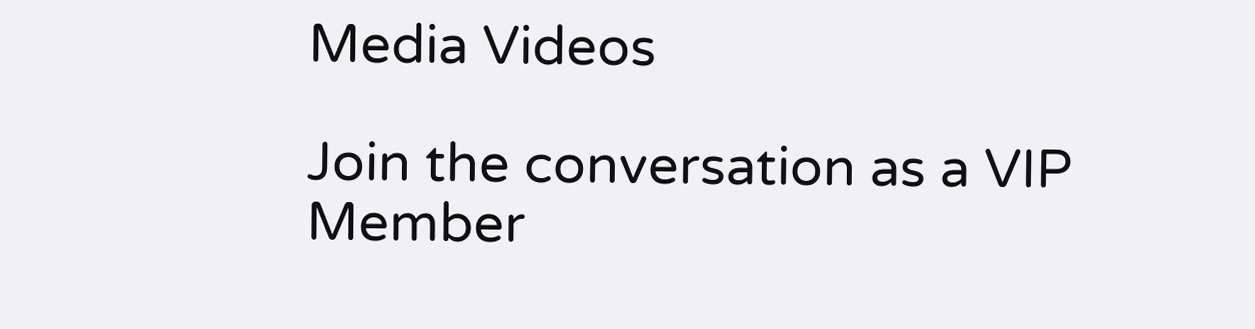Media Videos

Join the conversation as a VIP Member